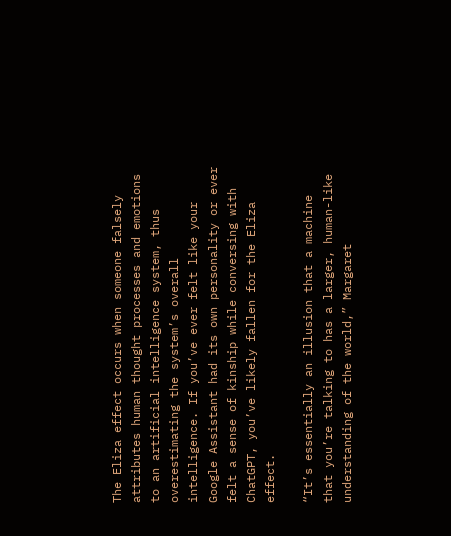The Eliza effect occurs when someone falsely attributes human thought processes and emotions to an artificial intelligence system, thus overestimating the system’s overall intelligence. If you’ve ever felt like your Google Assistant had its own personality or ever felt a sense of kinship while conversing with ChatGPT, you’ve likely fallen for the Eliza effect.

“It’s essentially an illusion that a machine that you’re talking to has a larger, human-like understanding of the world,” Margaret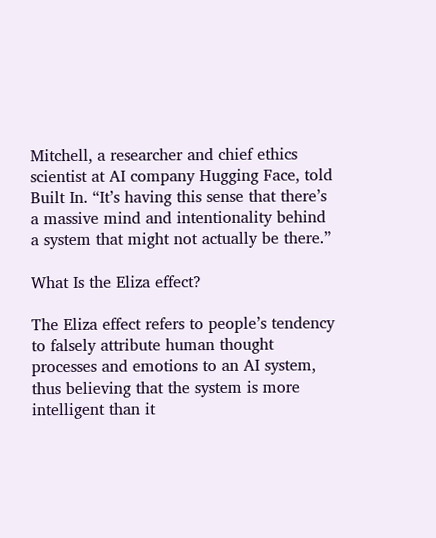Mitchell, a researcher and chief ethics scientist at AI company Hugging Face, told Built In. “It’s having this sense that there’s a massive mind and intentionality behind a system that might not actually be there.”

What Is the Eliza effect?

The Eliza effect refers to people’s tendency to falsely attribute human thought processes and emotions to an AI system, thus believing that the system is more intelligent than it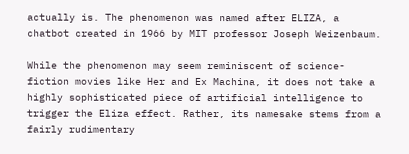actually is. The phenomenon was named after ELIZA, a chatbot created in 1966 by MIT professor Joseph Weizenbaum.

While the phenomenon may seem reminiscent of science-fiction movies like Her and Ex Machina, it does not take a highly sophisticated piece of artificial intelligence to trigger the Eliza effect. Rather, its namesake stems from a fairly rudimentary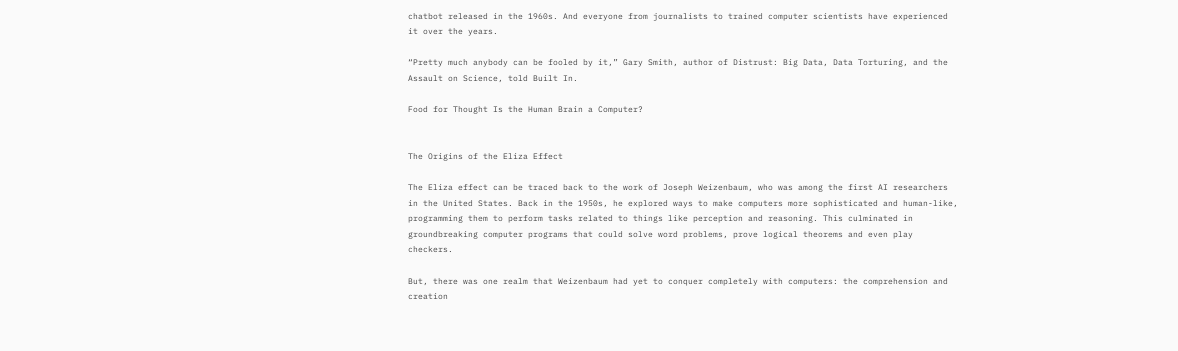chatbot released in the 1960s. And everyone from journalists to trained computer scientists have experienced it over the years.

“Pretty much anybody can be fooled by it,” Gary Smith, author of Distrust: Big Data, Data Torturing, and the Assault on Science, told Built In.

Food for Thought Is the Human Brain a Computer?


The Origins of the Eliza Effect

The Eliza effect can be traced back to the work of Joseph Weizenbaum, who was among the first AI researchers in the United States. Back in the 1950s, he explored ways to make computers more sophisticated and human-like, programming them to perform tasks related to things like perception and reasoning. This culminated in groundbreaking computer programs that could solve word problems, prove logical theorems and even play checkers.

But, there was one realm that Weizenbaum had yet to conquer completely with computers: the comprehension and creation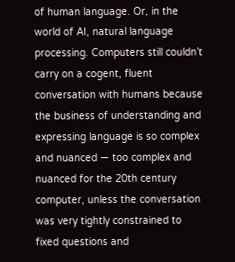of human language. Or, in the world of AI, natural language processing. Computers still couldn’t carry on a cogent, fluent conversation with humans because the business of understanding and expressing language is so complex and nuanced — too complex and nuanced for the 20th century computer, unless the conversation was very tightly constrained to fixed questions and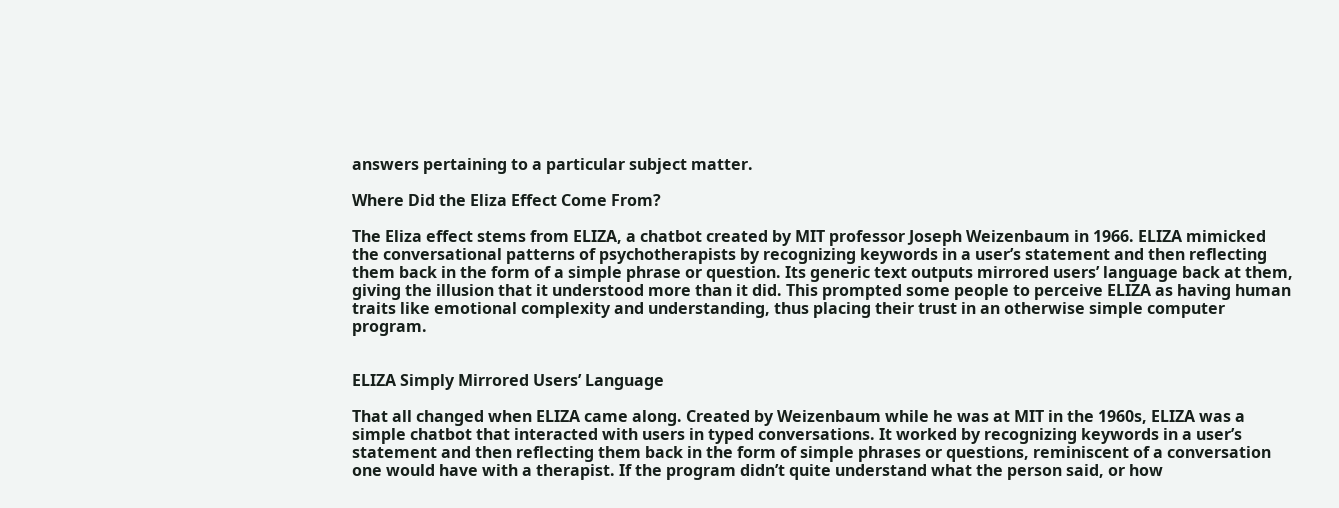answers pertaining to a particular subject matter.

Where Did the Eliza Effect Come From?

The Eliza effect stems from ELIZA, a chatbot created by MIT professor Joseph Weizenbaum in 1966. ELIZA mimicked the conversational patterns of psychotherapists by recognizing keywords in a user’s statement and then reflecting them back in the form of a simple phrase or question. Its generic text outputs mirrored users’ language back at them, giving the illusion that it understood more than it did. This prompted some people to perceive ELIZA as having human traits like emotional complexity and understanding, thus placing their trust in an otherwise simple computer program.


ELIZA Simply Mirrored Users’ Language

That all changed when ELIZA came along. Created by Weizenbaum while he was at MIT in the 1960s, ELIZA was a simple chatbot that interacted with users in typed conversations. It worked by recognizing keywords in a user’s statement and then reflecting them back in the form of simple phrases or questions, reminiscent of a conversation one would have with a therapist. If the program didn’t quite understand what the person said, or how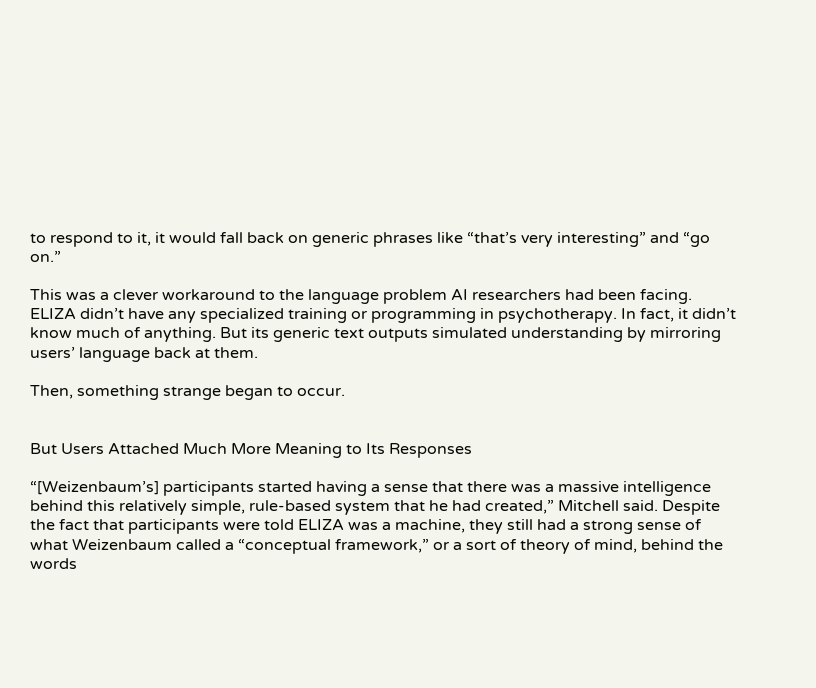to respond to it, it would fall back on generic phrases like “that’s very interesting” and “go on.”

This was a clever workaround to the language problem AI researchers had been facing. ELIZA didn’t have any specialized training or programming in psychotherapy. In fact, it didn’t know much of anything. But its generic text outputs simulated understanding by mirroring users’ language back at them.

Then, something strange began to occur.


But Users Attached Much More Meaning to Its Responses

“[Weizenbaum’s] participants started having a sense that there was a massive intelligence behind this relatively simple, rule-based system that he had created,” Mitchell said. Despite the fact that participants were told ELIZA was a machine, they still had a strong sense of what Weizenbaum called a “conceptual framework,” or a sort of theory of mind, behind the words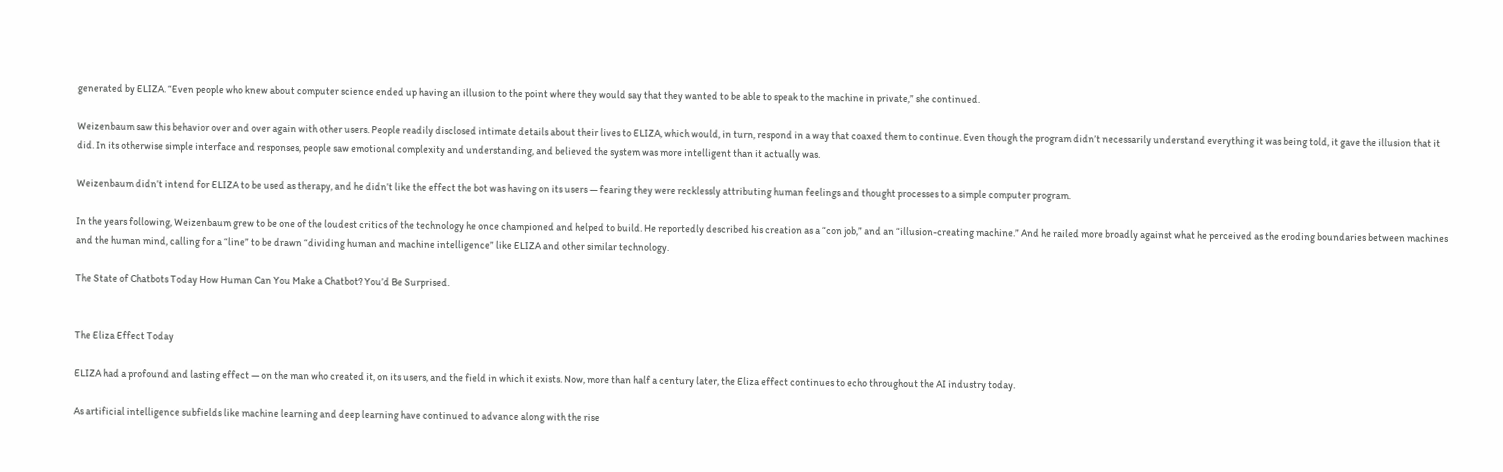generated by ELIZA. “Even people who knew about computer science ended up having an illusion to the point where they would say that they wanted to be able to speak to the machine in private,” she continued.

Weizenbaum saw this behavior over and over again with other users. People readily disclosed intimate details about their lives to ELIZA, which would, in turn, respond in a way that coaxed them to continue. Even though the program didn’t necessarily understand everything it was being told, it gave the illusion that it did. In its otherwise simple interface and responses, people saw emotional complexity and understanding, and believed the system was more intelligent than it actually was.

Weizenbaum didn’t intend for ELIZA to be used as therapy, and he didn’t like the effect the bot was having on its users — fearing they were recklessly attributing human feelings and thought processes to a simple computer program.

In the years following, Weizenbaum grew to be one of the loudest critics of the technology he once championed and helped to build. He reportedly described his creation as a “con job,” and an “illusion-creating machine.” And he railed more broadly against what he perceived as the eroding boundaries between machines and the human mind, calling for a “line” to be drawn “dividing human and machine intelligence” like ELIZA and other similar technology.

The State of Chatbots Today How Human Can You Make a Chatbot? You’d Be Surprised.


The Eliza Effect Today

ELIZA had a profound and lasting effect — on the man who created it, on its users, and the field in which it exists. Now, more than half a century later, the Eliza effect continues to echo throughout the AI industry today.

As artificial intelligence subfields like machine learning and deep learning have continued to advance along with the rise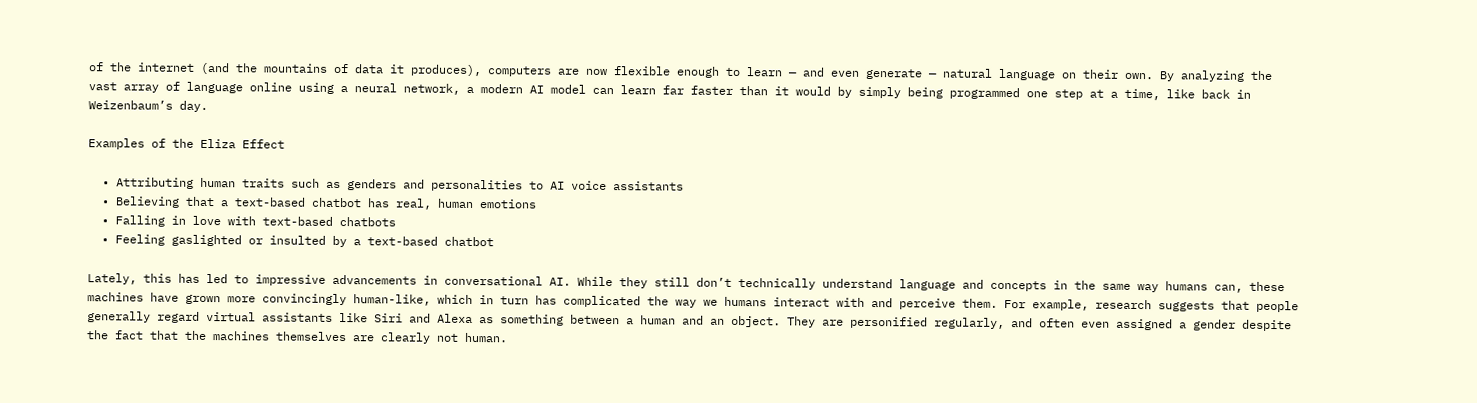of the internet (and the mountains of data it produces), computers are now flexible enough to learn — and even generate — natural language on their own. By analyzing the vast array of language online using a neural network, a modern AI model can learn far faster than it would by simply being programmed one step at a time, like back in Weizenbaum’s day.

Examples of the Eliza Effect

  • Attributing human traits such as genders and personalities to AI voice assistants
  • Believing that a text-based chatbot has real, human emotions
  • Falling in love with text-based chatbots
  • Feeling gaslighted or insulted by a text-based chatbot

Lately, this has led to impressive advancements in conversational AI. While they still don’t technically understand language and concepts in the same way humans can, these machines have grown more convincingly human-like, which in turn has complicated the way we humans interact with and perceive them. For example, research suggests that people generally regard virtual assistants like Siri and Alexa as something between a human and an object. They are personified regularly, and often even assigned a gender despite the fact that the machines themselves are clearly not human.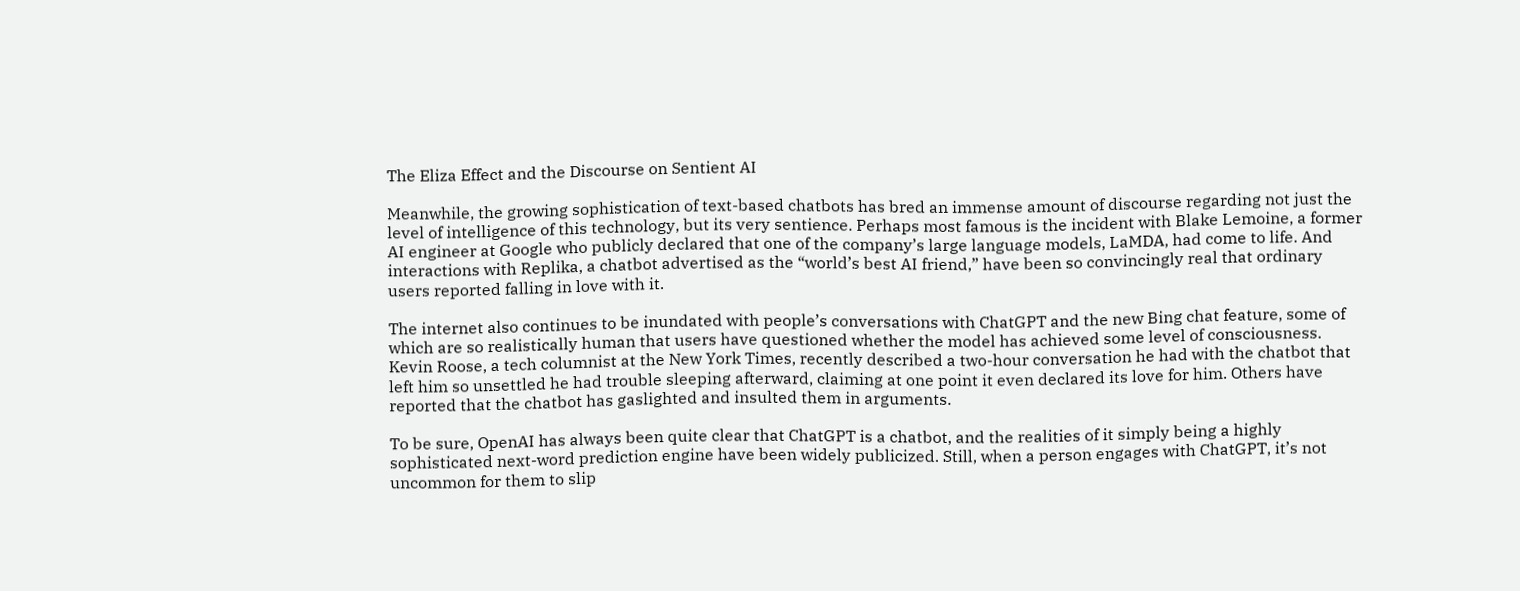The Eliza Effect and the Discourse on Sentient AI

Meanwhile, the growing sophistication of text-based chatbots has bred an immense amount of discourse regarding not just the level of intelligence of this technology, but its very sentience. Perhaps most famous is the incident with Blake Lemoine, a former AI engineer at Google who publicly declared that one of the company’s large language models, LaMDA, had come to life. And interactions with Replika, a chatbot advertised as the “world’s best AI friend,” have been so convincingly real that ordinary users reported falling in love with it.

The internet also continues to be inundated with people’s conversations with ChatGPT and the new Bing chat feature, some of which are so realistically human that users have questioned whether the model has achieved some level of consciousness. Kevin Roose, a tech columnist at the New York Times, recently described a two-hour conversation he had with the chatbot that left him so unsettled he had trouble sleeping afterward, claiming at one point it even declared its love for him. Others have reported that the chatbot has gaslighted and insulted them in arguments.

To be sure, OpenAI has always been quite clear that ChatGPT is a chatbot, and the realities of it simply being a highly sophisticated next-word prediction engine have been widely publicized. Still, when a person engages with ChatGPT, it’s not uncommon for them to slip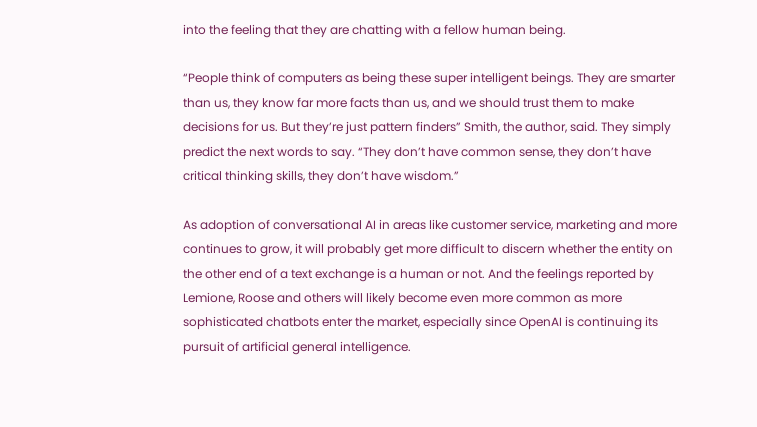into the feeling that they are chatting with a fellow human being.

“People think of computers as being these super intelligent beings. They are smarter than us, they know far more facts than us, and we should trust them to make decisions for us. But they’re just pattern finders” Smith, the author, said. They simply predict the next words to say. “They don’t have common sense, they don’t have critical thinking skills, they don’t have wisdom.”

As adoption of conversational AI in areas like customer service, marketing and more continues to grow, it will probably get more difficult to discern whether the entity on the other end of a text exchange is a human or not. And the feelings reported by Lemione, Roose and others will likely become even more common as more sophisticated chatbots enter the market, especially since OpenAI is continuing its pursuit of artificial general intelligence.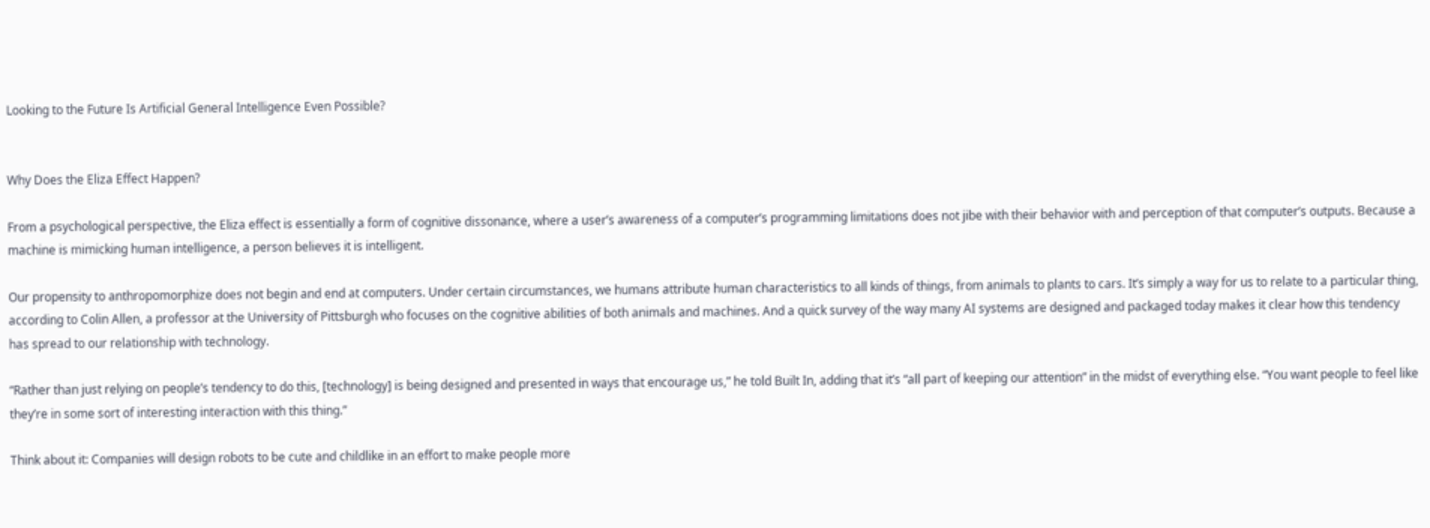Looking to the Future Is Artificial General Intelligence Even Possible?


Why Does the Eliza Effect Happen?

From a psychological perspective, the Eliza effect is essentially a form of cognitive dissonance, where a user’s awareness of a computer’s programming limitations does not jibe with their behavior with and perception of that computer’s outputs. Because a machine is mimicking human intelligence, a person believes it is intelligent.

Our propensity to anthropomorphize does not begin and end at computers. Under certain circumstances, we humans attribute human characteristics to all kinds of things, from animals to plants to cars. It’s simply a way for us to relate to a particular thing, according to Colin Allen, a professor at the University of Pittsburgh who focuses on the cognitive abilities of both animals and machines. And a quick survey of the way many AI systems are designed and packaged today makes it clear how this tendency has spread to our relationship with technology.

“Rather than just relying on people’s tendency to do this, [technology] is being designed and presented in ways that encourage us,” he told Built In, adding that it’s “all part of keeping our attention” in the midst of everything else. “You want people to feel like they’re in some sort of interesting interaction with this thing.”

Think about it: Companies will design robots to be cute and childlike in an effort to make people more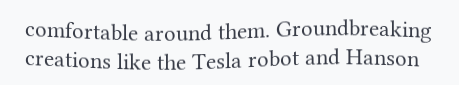comfortable around them. Groundbreaking creations like the Tesla robot and Hanson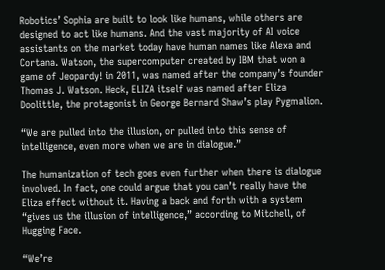Robotics’ Sophia are built to look like humans, while others are designed to act like humans. And the vast majority of AI voice assistants on the market today have human names like Alexa and Cortana. Watson, the supercomputer created by IBM that won a game of Jeopardy! in 2011, was named after the company’s founder Thomas J. Watson. Heck, ELIZA itself was named after Eliza Doolittle, the protagonist in George Bernard Shaw’s play Pygmalion.

“We are pulled into the illusion, or pulled into this sense of intelligence, even more when we are in dialogue.”

The humanization of tech goes even further when there is dialogue involved. In fact, one could argue that you can’t really have the Eliza effect without it. Having a back and forth with a system “gives us the illusion of intelligence,” according to Mitchell, of Hugging Face.

“We’re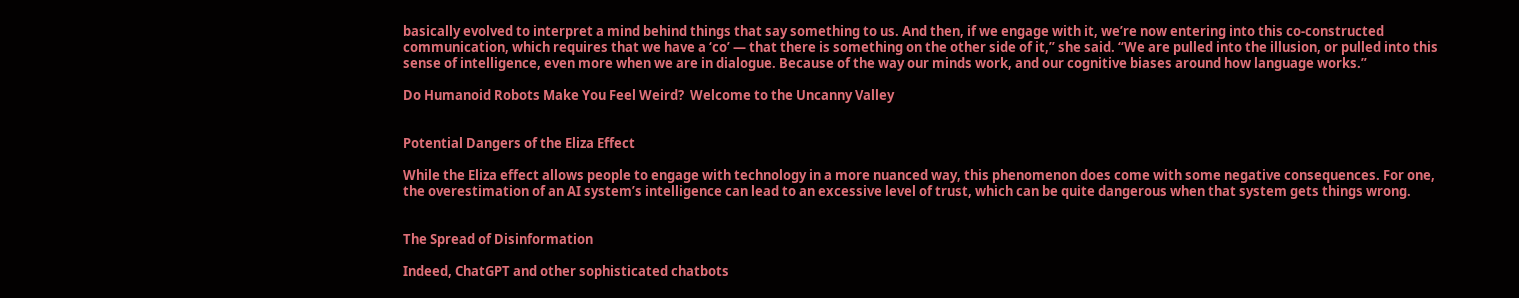basically evolved to interpret a mind behind things that say something to us. And then, if we engage with it, we’re now entering into this co-constructed communication, which requires that we have a ‘co’ — that there is something on the other side of it,” she said. “We are pulled into the illusion, or pulled into this sense of intelligence, even more when we are in dialogue. Because of the way our minds work, and our cognitive biases around how language works.”

Do Humanoid Robots Make You Feel Weird?  Welcome to the Uncanny Valley


Potential Dangers of the Eliza Effect

While the Eliza effect allows people to engage with technology in a more nuanced way, this phenomenon does come with some negative consequences. For one, the overestimation of an AI system’s intelligence can lead to an excessive level of trust, which can be quite dangerous when that system gets things wrong.


The Spread of Disinformation

Indeed, ChatGPT and other sophisticated chatbots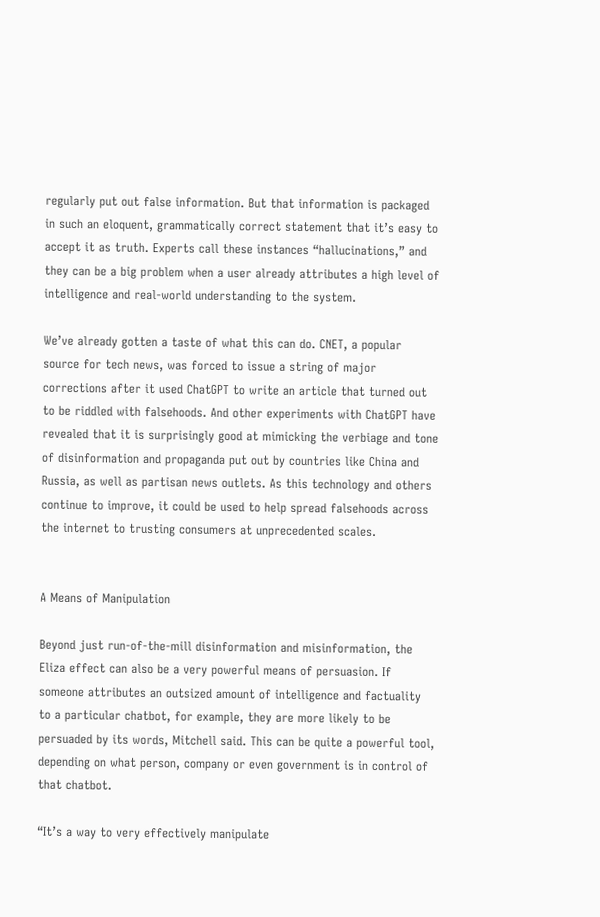regularly put out false information. But that information is packaged in such an eloquent, grammatically correct statement that it’s easy to accept it as truth. Experts call these instances “hallucinations,” and they can be a big problem when a user already attributes a high level of intelligence and real-world understanding to the system.

We’ve already gotten a taste of what this can do. CNET, a popular source for tech news, was forced to issue a string of major corrections after it used ChatGPT to write an article that turned out to be riddled with falsehoods. And other experiments with ChatGPT have revealed that it is surprisingly good at mimicking the verbiage and tone of disinformation and propaganda put out by countries like China and Russia, as well as partisan news outlets. As this technology and others continue to improve, it could be used to help spread falsehoods across the internet to trusting consumers at unprecedented scales.


A Means of Manipulation

Beyond just run-of-the-mill disinformation and misinformation, the Eliza effect can also be a very powerful means of persuasion. If someone attributes an outsized amount of intelligence and factuality to a particular chatbot, for example, they are more likely to be persuaded by its words, Mitchell said. This can be quite a powerful tool, depending on what person, company or even government is in control of that chatbot.

“It’s a way to very effectively manipulate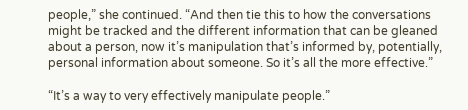people,” she continued. “And then tie this to how the conversations might be tracked and the different information that can be gleaned about a person, now it’s manipulation that’s informed by, potentially, personal information about someone. So it’s all the more effective.”

“It’s a way to very effectively manipulate people.”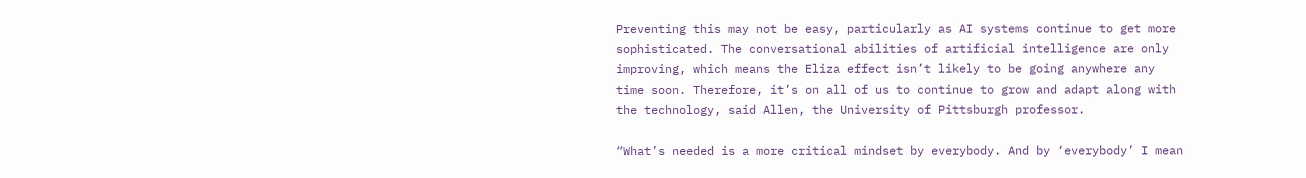Preventing this may not be easy, particularly as AI systems continue to get more sophisticated. The conversational abilities of artificial intelligence are only improving, which means the Eliza effect isn’t likely to be going anywhere any time soon. Therefore, it’s on all of us to continue to grow and adapt along with the technology, said Allen, the University of Pittsburgh professor.

“What’s needed is a more critical mindset by everybody. And by ‘everybody’ I mean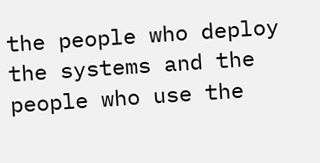the people who deploy the systems and the people who use the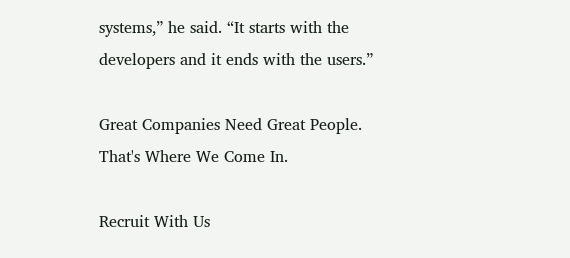systems,” he said. “It starts with the developers and it ends with the users.”

Great Companies Need Great People. That's Where We Come In.

Recruit With Us